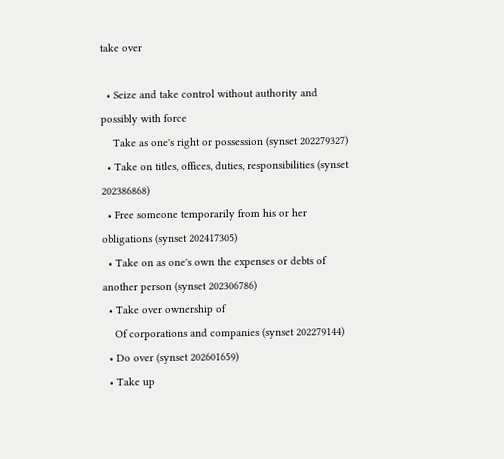take over

  • Seize and take control without authority and possibly with force
    Take as one's right or possession (synset 202279327)
  • Take on titles, offices, duties, responsibilities (synset 202386868)
  • Free someone temporarily from his or her obligations (synset 202417305)
  • Take on as one's own the expenses or debts of another person (synset 202306786)
  • Take over ownership of
    Of corporations and companies (synset 202279144)
  • Do over (synset 202601659)
  • Take up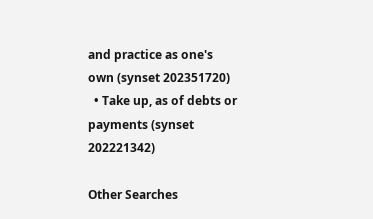and practice as one's own (synset 202351720)
  • Take up, as of debts or payments (synset 202221342)

Other Searches